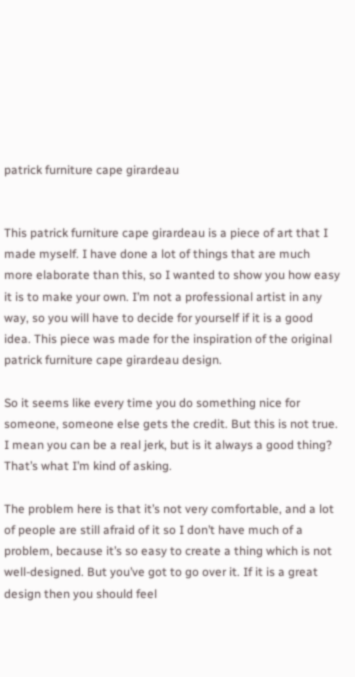patrick furniture cape girardeau


This patrick furniture cape girardeau is a piece of art that I made myself. I have done a lot of things that are much more elaborate than this, so I wanted to show you how easy it is to make your own. I’m not a professional artist in any way, so you will have to decide for yourself if it is a good idea. This piece was made for the inspiration of the original patrick furniture cape girardeau design.

So it seems like every time you do something nice for someone, someone else gets the credit. But this is not true. I mean you can be a real jerk, but is it always a good thing? That’s what I’m kind of asking.

The problem here is that it’s not very comfortable, and a lot of people are still afraid of it so I don’t have much of a problem, because it’s so easy to create a thing which is not well-designed. But you’ve got to go over it. If it is a great design then you should feel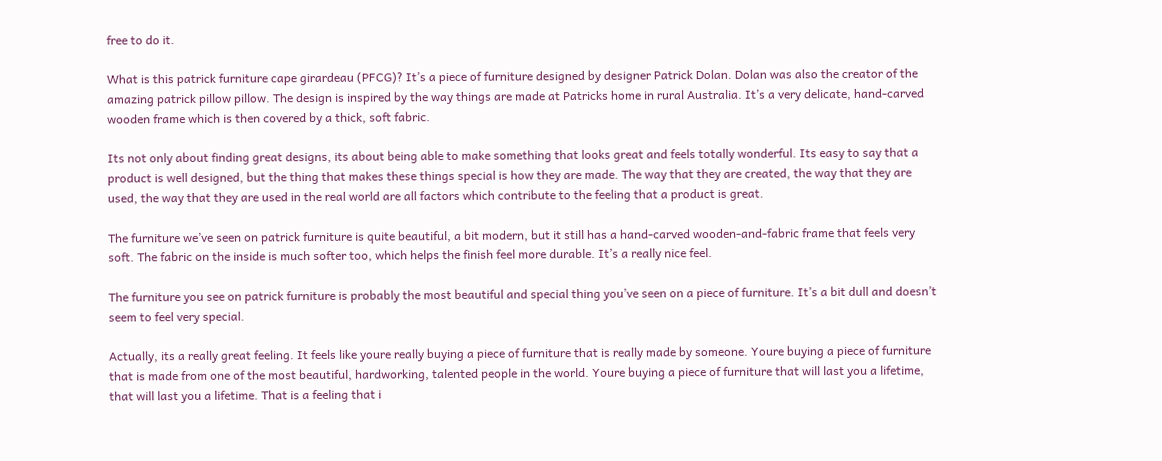free to do it.

What is this patrick furniture cape girardeau (PFCG)? It’s a piece of furniture designed by designer Patrick Dolan. Dolan was also the creator of the amazing patrick pillow pillow. The design is inspired by the way things are made at Patricks home in rural Australia. It’s a very delicate, hand-carved wooden frame which is then covered by a thick, soft fabric.

Its not only about finding great designs, its about being able to make something that looks great and feels totally wonderful. Its easy to say that a product is well designed, but the thing that makes these things special is how they are made. The way that they are created, the way that they are used, the way that they are used in the real world are all factors which contribute to the feeling that a product is great.

The furniture we’ve seen on patrick furniture is quite beautiful, a bit modern, but it still has a hand-carved wooden-and-fabric frame that feels very soft. The fabric on the inside is much softer too, which helps the finish feel more durable. It’s a really nice feel.

The furniture you see on patrick furniture is probably the most beautiful and special thing you’ve seen on a piece of furniture. It’s a bit dull and doesn’t seem to feel very special.

Actually, its a really great feeling. It feels like youre really buying a piece of furniture that is really made by someone. Youre buying a piece of furniture that is made from one of the most beautiful, hardworking, talented people in the world. Youre buying a piece of furniture that will last you a lifetime, that will last you a lifetime. That is a feeling that i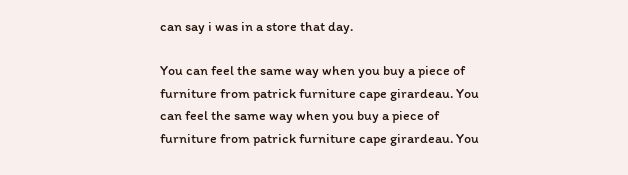can say i was in a store that day.

You can feel the same way when you buy a piece of furniture from patrick furniture cape girardeau. You can feel the same way when you buy a piece of furniture from patrick furniture cape girardeau. You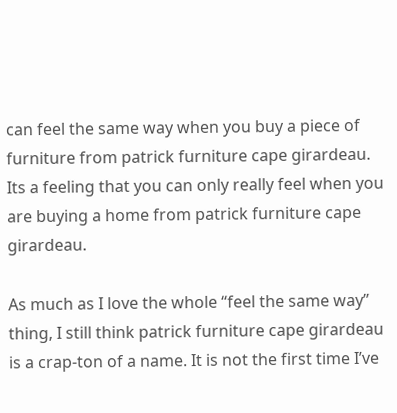can feel the same way when you buy a piece of furniture from patrick furniture cape girardeau. Its a feeling that you can only really feel when you are buying a home from patrick furniture cape girardeau.

As much as I love the whole “feel the same way” thing, I still think patrick furniture cape girardeau is a crap-ton of a name. It is not the first time I’ve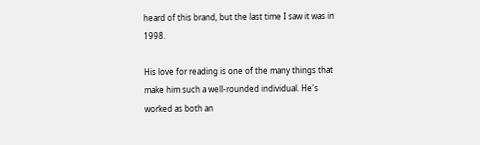heard of this brand, but the last time I saw it was in 1998.

His love for reading is one of the many things that make him such a well-rounded individual. He's worked as both an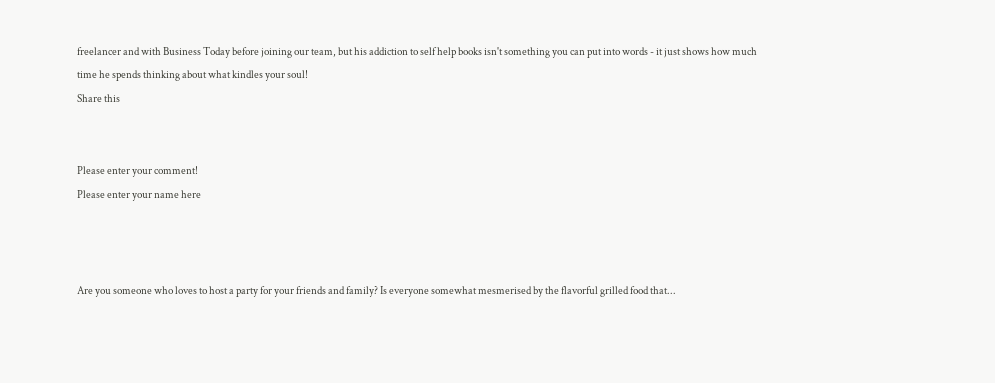freelancer and with Business Today before joining our team, but his addiction to self help books isn't something you can put into words - it just shows how much time he spends thinking about what kindles your soul!
Share this


Please enter your comment!
Please enter your name here



Are you someone who loves to host a party for your friends and family? Is everyone somewhat mesmerised by the flavorful grilled food that...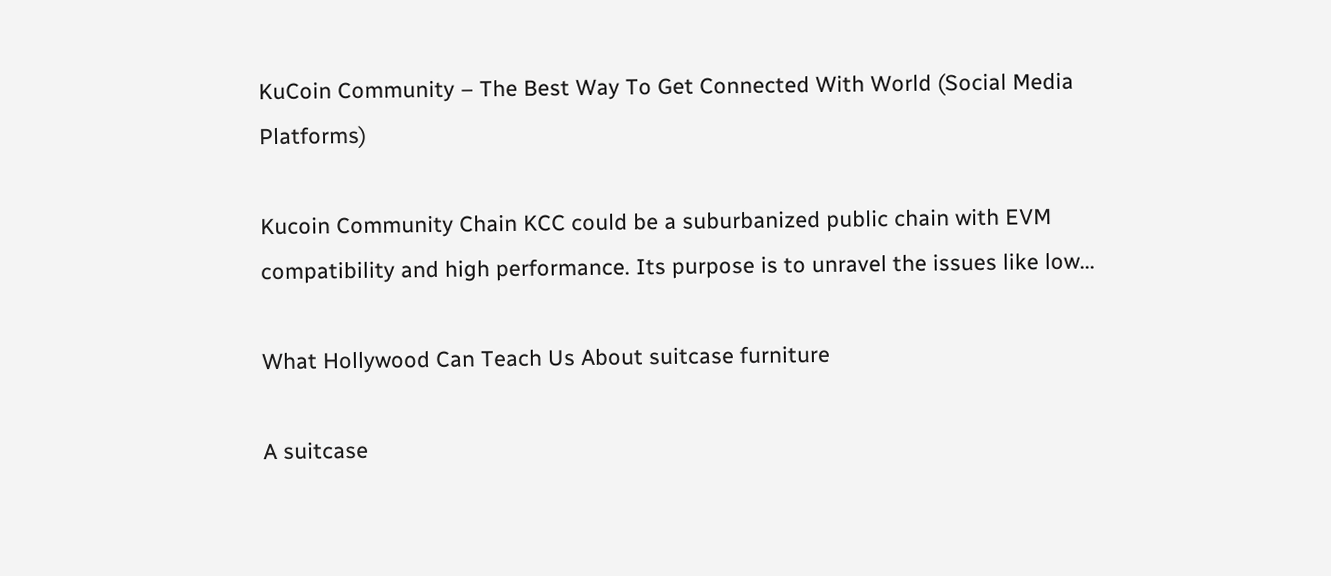KuCoin Community – The Best Way To Get Connected With World (Social Media Platforms)

Kucoin Community Chain KCC could be a suburbanized public chain with EVM compatibility and high performance. Its purpose is to unravel the issues like low...

What Hollywood Can Teach Us About suitcase furniture

A suitcase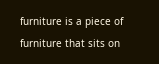furniture is a piece of furniture that sits on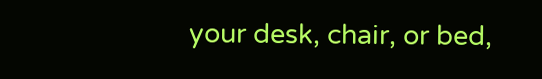your desk, chair, or bed,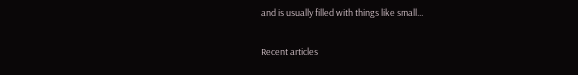and is usually filled with things like small...

Recent articles